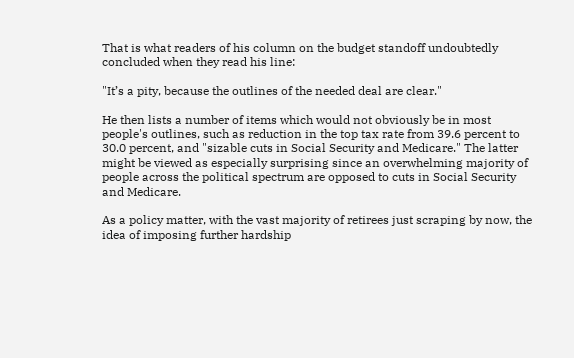That is what readers of his column on the budget standoff undoubtedly concluded when they read his line:

"It’s a pity, because the outlines of the needed deal are clear."

He then lists a number of items which would not obviously be in most people's outlines, such as reduction in the top tax rate from 39.6 percent to 30.0 percent, and "sizable cuts in Social Security and Medicare." The latter might be viewed as especially surprising since an overwhelming majority of people across the political spectrum are opposed to cuts in Social Security and Medicare.

As a policy matter, with the vast majority of retirees just scraping by now, the idea of imposing further hardship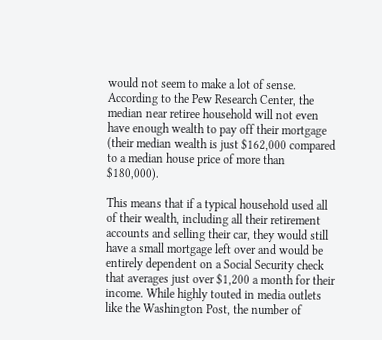would not seem to make a lot of sense. According to the Pew Research Center, the median near retiree household will not even have enough wealth to pay off their mortgage (their median wealth is just $162,000 compared to a median house price of more than $180,000).

This means that if a typical household used all of their wealth, including all their retirement accounts and selling their car, they would still have a small mortgage left over and would be entirely dependent on a Social Security check that averages just over $1,200 a month for their income. While highly touted in media outlets like the Washington Post, the number of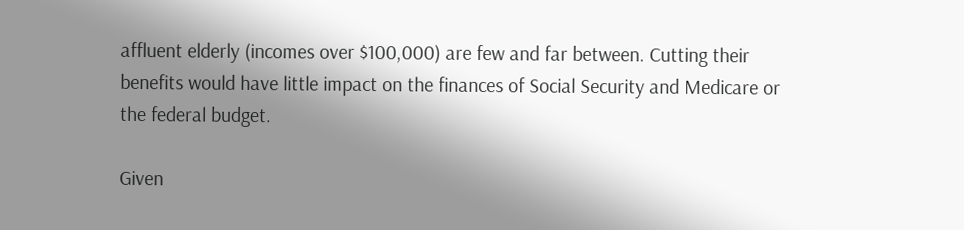affluent elderly (incomes over $100,000) are few and far between. Cutting their benefits would have little impact on the finances of Social Security and Medicare or the federal budget.

Given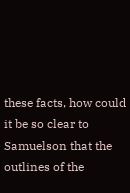these facts, how could it be so clear to Samuelson that the outlines of the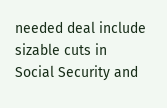needed deal include sizable cuts in Social Security and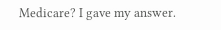Medicare? I gave my answer.